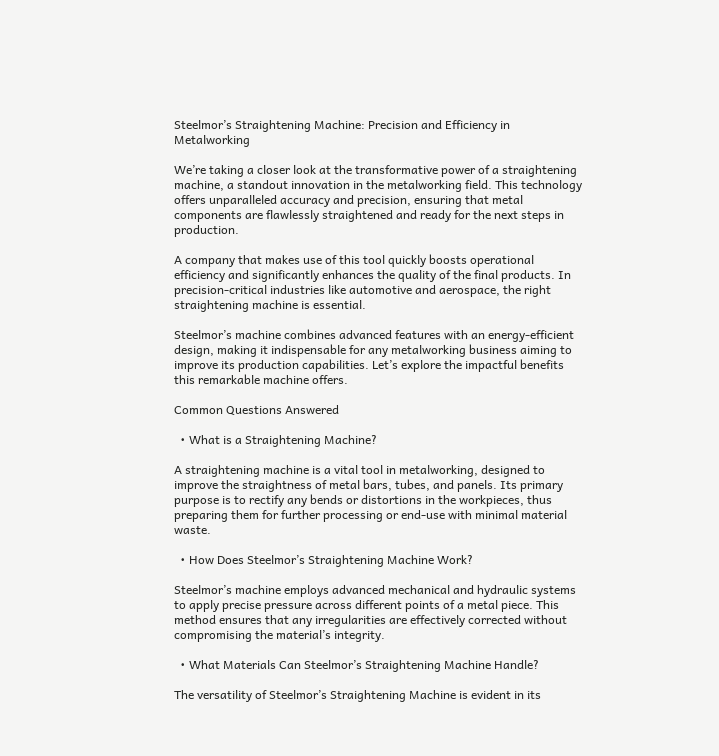Steelmor’s Straightening Machine: Precision and Efficiency in Metalworking

We’re taking a closer look at the transformative power of a straightening machine, a standout innovation in the metalworking field. This technology offers unparalleled accuracy and precision, ensuring that metal components are flawlessly straightened and ready for the next steps in production.

A company that makes use of this tool quickly boosts operational efficiency and significantly enhances the quality of the final products. In precision-critical industries like automotive and aerospace, the right straightening machine is essential.

Steelmor’s machine combines advanced features with an energy-efficient design, making it indispensable for any metalworking business aiming to improve its production capabilities. Let’s explore the impactful benefits this remarkable machine offers.

Common Questions Answered

  • What is a Straightening Machine?

A straightening machine is a vital tool in metalworking, designed to improve the straightness of metal bars, tubes, and panels. Its primary purpose is to rectify any bends or distortions in the workpieces, thus preparing them for further processing or end-use with minimal material waste.

  • How Does Steelmor’s Straightening Machine Work?

Steelmor’s machine employs advanced mechanical and hydraulic systems to apply precise pressure across different points of a metal piece. This method ensures that any irregularities are effectively corrected without compromising the material’s integrity.

  • What Materials Can Steelmor’s Straightening Machine Handle?

The versatility of Steelmor’s Straightening Machine is evident in its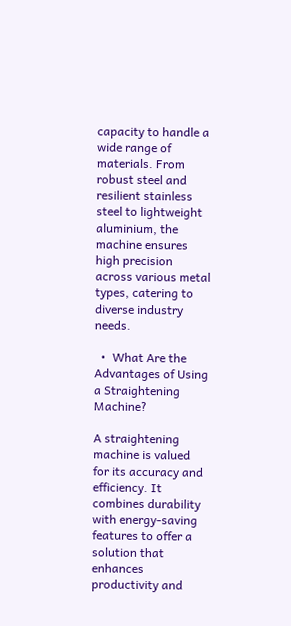capacity to handle a wide range of materials. From robust steel and resilient stainless steel to lightweight aluminium, the machine ensures high precision across various metal types, catering to diverse industry needs.

  •  What Are the Advantages of Using a Straightening Machine?

A straightening machine is valued for its accuracy and efficiency. It combines durability with energy-saving features to offer a solution that enhances productivity and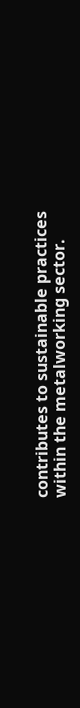contributes to sustainable practices within the metalworking sector.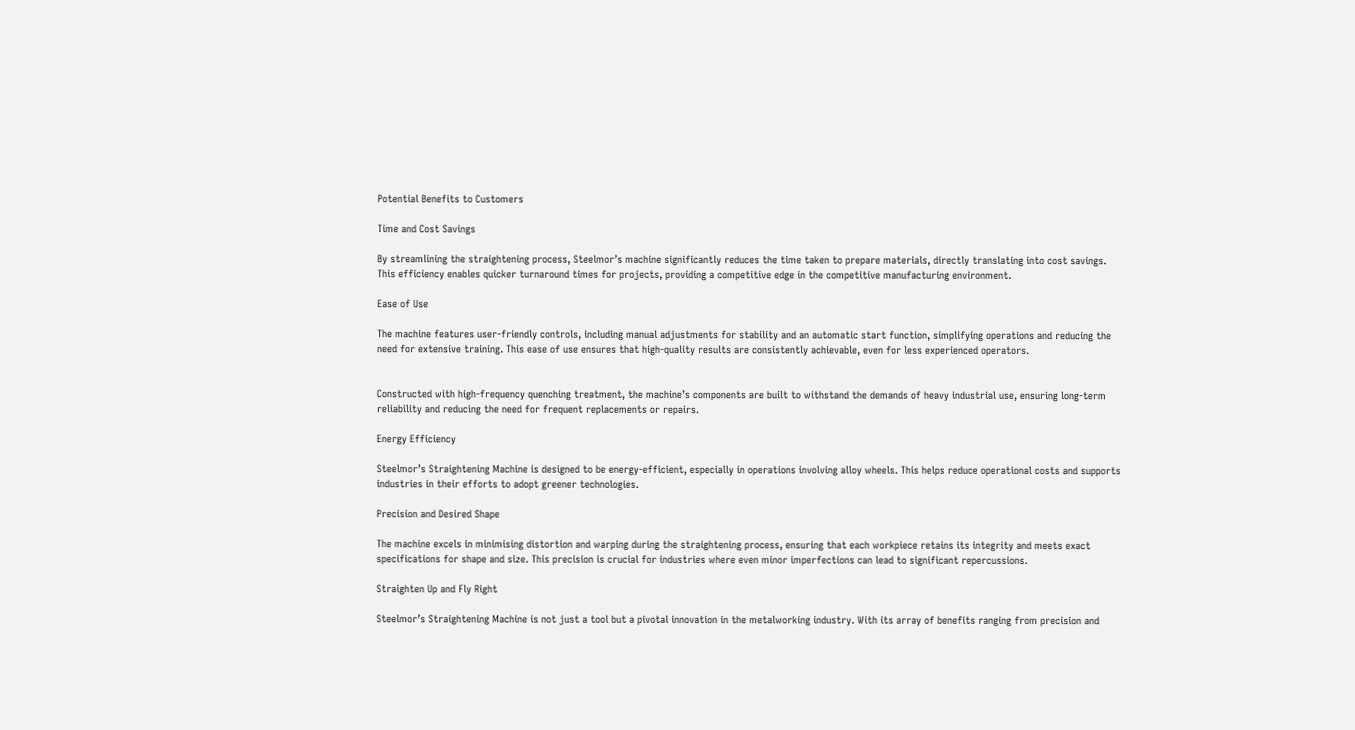Potential Benefits to Customers

Time and Cost Savings

By streamlining the straightening process, Steelmor’s machine significantly reduces the time taken to prepare materials, directly translating into cost savings. This efficiency enables quicker turnaround times for projects, providing a competitive edge in the competitive manufacturing environment.

Ease of Use

The machine features user-friendly controls, including manual adjustments for stability and an automatic start function, simplifying operations and reducing the need for extensive training. This ease of use ensures that high-quality results are consistently achievable, even for less experienced operators.


Constructed with high-frequency quenching treatment, the machine’s components are built to withstand the demands of heavy industrial use, ensuring long-term reliability and reducing the need for frequent replacements or repairs.

Energy Efficiency

Steelmor’s Straightening Machine is designed to be energy-efficient, especially in operations involving alloy wheels. This helps reduce operational costs and supports industries in their efforts to adopt greener technologies.

Precision and Desired Shape

The machine excels in minimising distortion and warping during the straightening process, ensuring that each workpiece retains its integrity and meets exact specifications for shape and size. This precision is crucial for industries where even minor imperfections can lead to significant repercussions.

Straighten Up and Fly Right

Steelmor’s Straightening Machine is not just a tool but a pivotal innovation in the metalworking industry. With its array of benefits ranging from precision and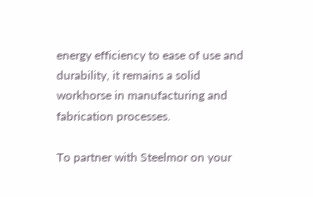energy efficiency to ease of use and durability, it remains a solid workhorse in manufacturing and fabrication processes.

To partner with Steelmor on your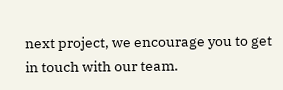next project, we encourage you to get in touch with our team.